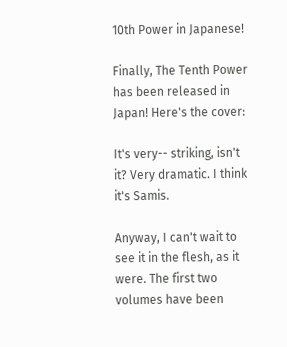10th Power in Japanese!

Finally, The Tenth Power has been released in Japan! Here's the cover:

It's very-- striking, isn't it? Very dramatic. I think it's Samis.

Anyway, I can't wait to see it in the flesh, as it were. The first two volumes have been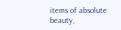items of absolute beauty,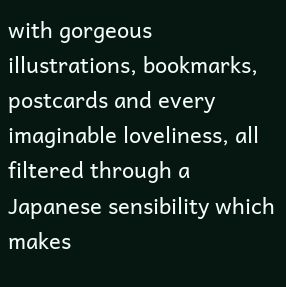with gorgeous illustrations, bookmarks, postcards and every imaginable loveliness, all filtered through a Japanese sensibility which makes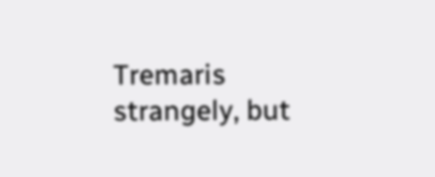Tremaris strangely, but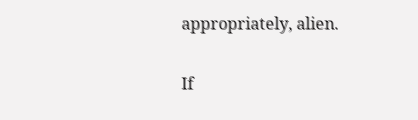appropriately, alien.

If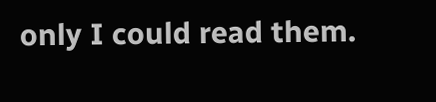only I could read them.